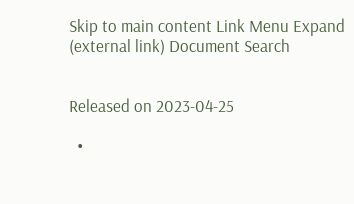Skip to main content Link Menu Expand (external link) Document Search


Released on 2023-04-25

  •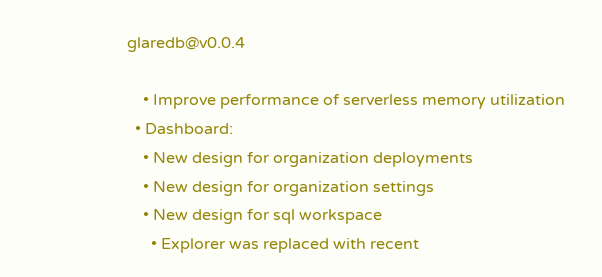glaredb@v0.0.4

    • Improve performance of serverless memory utilization
  • Dashboard:
    • New design for organization deployments
    • New design for organization settings
    • New design for sql workspace
      • Explorer was replaced with recent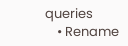queries
    • Rename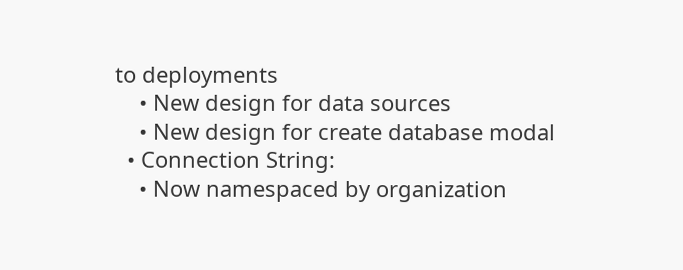to deployments
    • New design for data sources
    • New design for create database modal
  • Connection String:
    • Now namespaced by organization